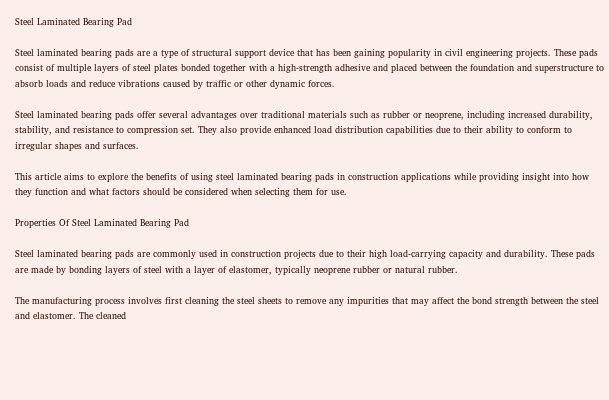Steel Laminated Bearing Pad

Steel laminated bearing pads are a type of structural support device that has been gaining popularity in civil engineering projects. These pads consist of multiple layers of steel plates bonded together with a high-strength adhesive and placed between the foundation and superstructure to absorb loads and reduce vibrations caused by traffic or other dynamic forces.

Steel laminated bearing pads offer several advantages over traditional materials such as rubber or neoprene, including increased durability, stability, and resistance to compression set. They also provide enhanced load distribution capabilities due to their ability to conform to irregular shapes and surfaces.

This article aims to explore the benefits of using steel laminated bearing pads in construction applications while providing insight into how they function and what factors should be considered when selecting them for use.

Properties Of Steel Laminated Bearing Pad

Steel laminated bearing pads are commonly used in construction projects due to their high load-carrying capacity and durability. These pads are made by bonding layers of steel with a layer of elastomer, typically neoprene rubber or natural rubber.

The manufacturing process involves first cleaning the steel sheets to remove any impurities that may affect the bond strength between the steel and elastomer. The cleaned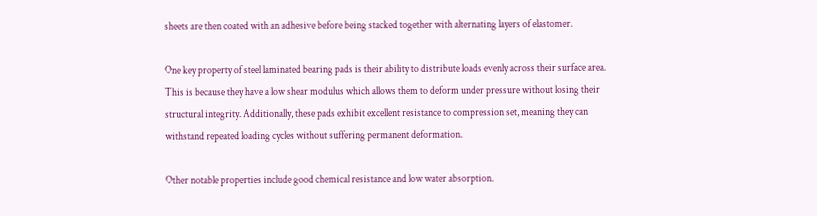sheets are then coated with an adhesive before being stacked together with alternating layers of elastomer.

One key property of steel laminated bearing pads is their ability to distribute loads evenly across their surface area. This is because they have a low shear modulus which allows them to deform under pressure without losing their structural integrity. Additionally, these pads exhibit excellent resistance to compression set, meaning they can withstand repeated loading cycles without suffering permanent deformation.

Other notable properties include good chemical resistance and low water absorption.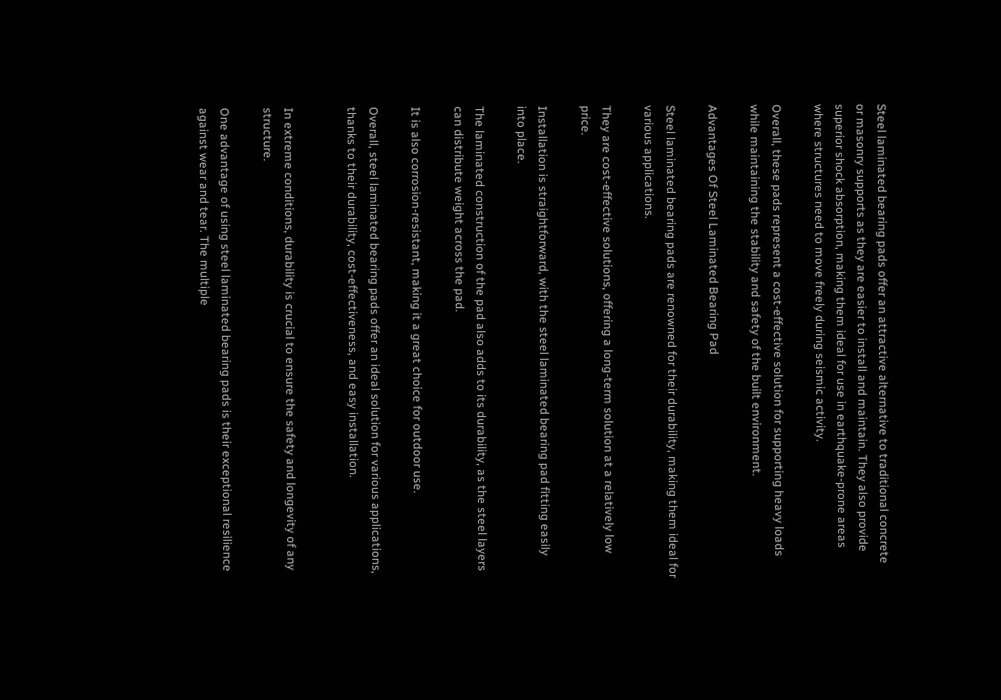Steel laminated bearing pads offer an attractive alternative to traditional concrete or masonry supports as they are easier to install and maintain. They also provide superior shock absorption, making them ideal for use in earthquake-prone areas where structures need to move freely during seismic activity.

Overall, these pads represent a cost-effective solution for supporting heavy loads while maintaining the stability and safety of the built environment.

Advantages Of Steel Laminated Bearing Pad

Steel laminated bearing pads are renowned for their durability, making them ideal for various applications.

They are cost-effective solutions, offering a long-term solution at a relatively low price.

Installation is straightforward, with the steel laminated bearing pad fitting easily into place.

The laminated construction of the pad also adds to its durability, as the steel layers can distribute weight across the pad.

It is also corrosion-resistant, making it a great choice for outdoor use.

Overall, steel laminated bearing pads offer an ideal solution for various applications, thanks to their durability, cost-effectiveness, and easy installation.


In extreme conditions, durability is crucial to ensure the safety and longevity of any structure.

One advantage of using steel laminated bearing pads is their exceptional resilience against wear and tear. The multiple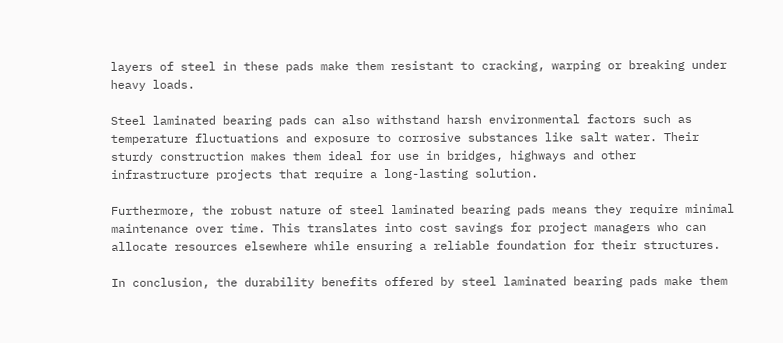layers of steel in these pads make them resistant to cracking, warping or breaking under heavy loads.

Steel laminated bearing pads can also withstand harsh environmental factors such as temperature fluctuations and exposure to corrosive substances like salt water. Their sturdy construction makes them ideal for use in bridges, highways and other infrastructure projects that require a long-lasting solution.

Furthermore, the robust nature of steel laminated bearing pads means they require minimal maintenance over time. This translates into cost savings for project managers who can allocate resources elsewhere while ensuring a reliable foundation for their structures.

In conclusion, the durability benefits offered by steel laminated bearing pads make them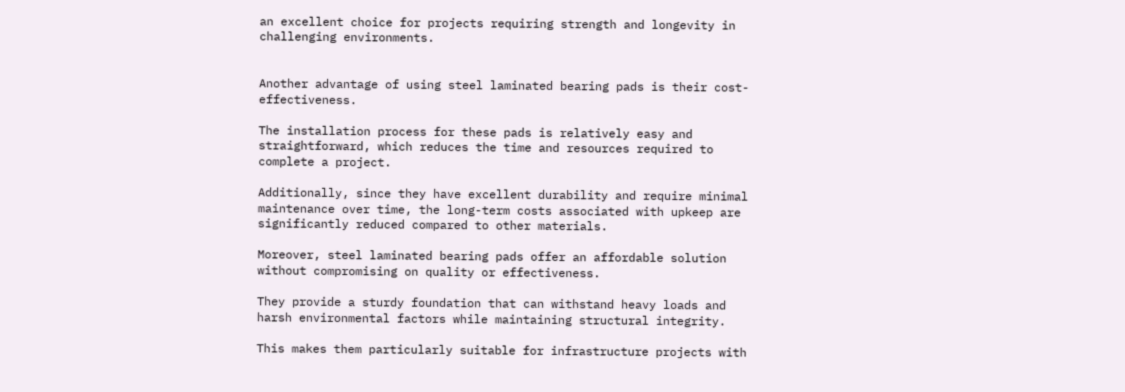an excellent choice for projects requiring strength and longevity in challenging environments.


Another advantage of using steel laminated bearing pads is their cost-effectiveness.

The installation process for these pads is relatively easy and straightforward, which reduces the time and resources required to complete a project.

Additionally, since they have excellent durability and require minimal maintenance over time, the long-term costs associated with upkeep are significantly reduced compared to other materials.

Moreover, steel laminated bearing pads offer an affordable solution without compromising on quality or effectiveness.

They provide a sturdy foundation that can withstand heavy loads and harsh environmental factors while maintaining structural integrity.

This makes them particularly suitable for infrastructure projects with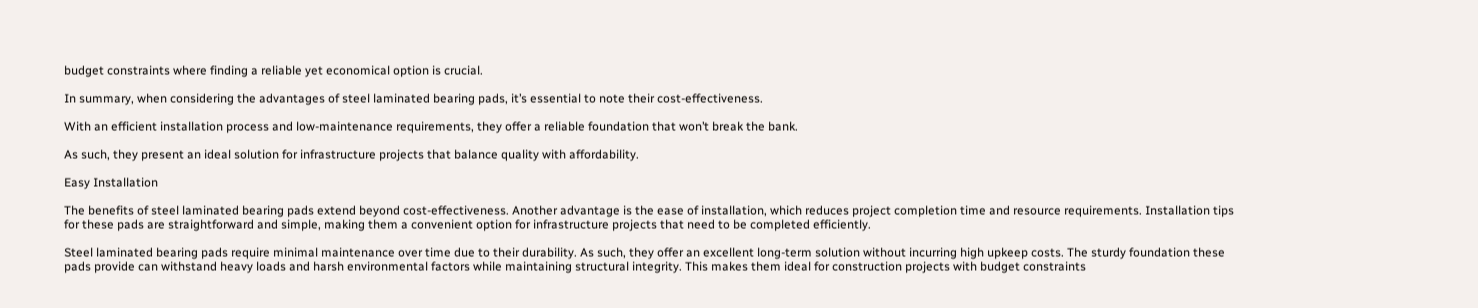budget constraints where finding a reliable yet economical option is crucial.

In summary, when considering the advantages of steel laminated bearing pads, it’s essential to note their cost-effectiveness.

With an efficient installation process and low-maintenance requirements, they offer a reliable foundation that won’t break the bank.

As such, they present an ideal solution for infrastructure projects that balance quality with affordability.

Easy Installation

The benefits of steel laminated bearing pads extend beyond cost-effectiveness. Another advantage is the ease of installation, which reduces project completion time and resource requirements. Installation tips for these pads are straightforward and simple, making them a convenient option for infrastructure projects that need to be completed efficiently.

Steel laminated bearing pads require minimal maintenance over time due to their durability. As such, they offer an excellent long-term solution without incurring high upkeep costs. The sturdy foundation these pads provide can withstand heavy loads and harsh environmental factors while maintaining structural integrity. This makes them ideal for construction projects with budget constraints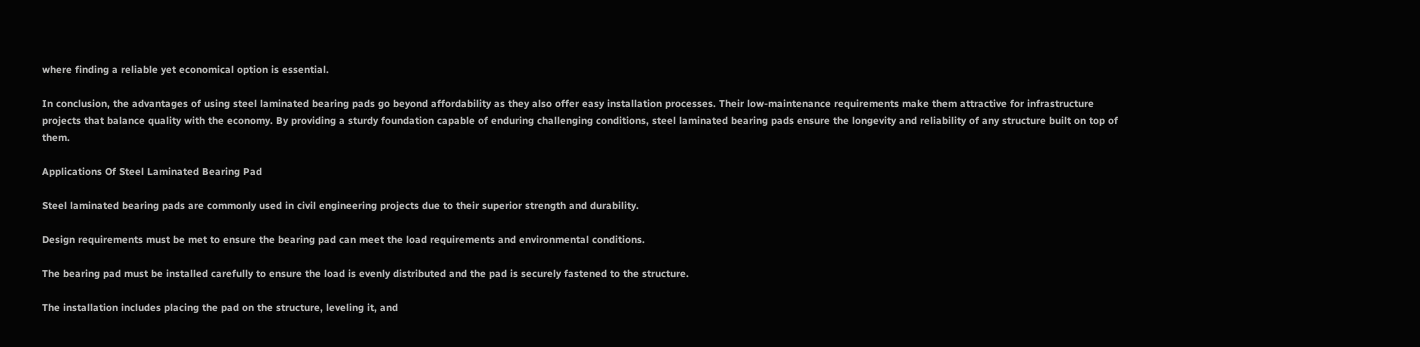where finding a reliable yet economical option is essential.

In conclusion, the advantages of using steel laminated bearing pads go beyond affordability as they also offer easy installation processes. Their low-maintenance requirements make them attractive for infrastructure projects that balance quality with the economy. By providing a sturdy foundation capable of enduring challenging conditions, steel laminated bearing pads ensure the longevity and reliability of any structure built on top of them.

Applications Of Steel Laminated Bearing Pad

Steel laminated bearing pads are commonly used in civil engineering projects due to their superior strength and durability.

Design requirements must be met to ensure the bearing pad can meet the load requirements and environmental conditions.

The bearing pad must be installed carefully to ensure the load is evenly distributed and the pad is securely fastened to the structure.

The installation includes placing the pad on the structure, leveling it, and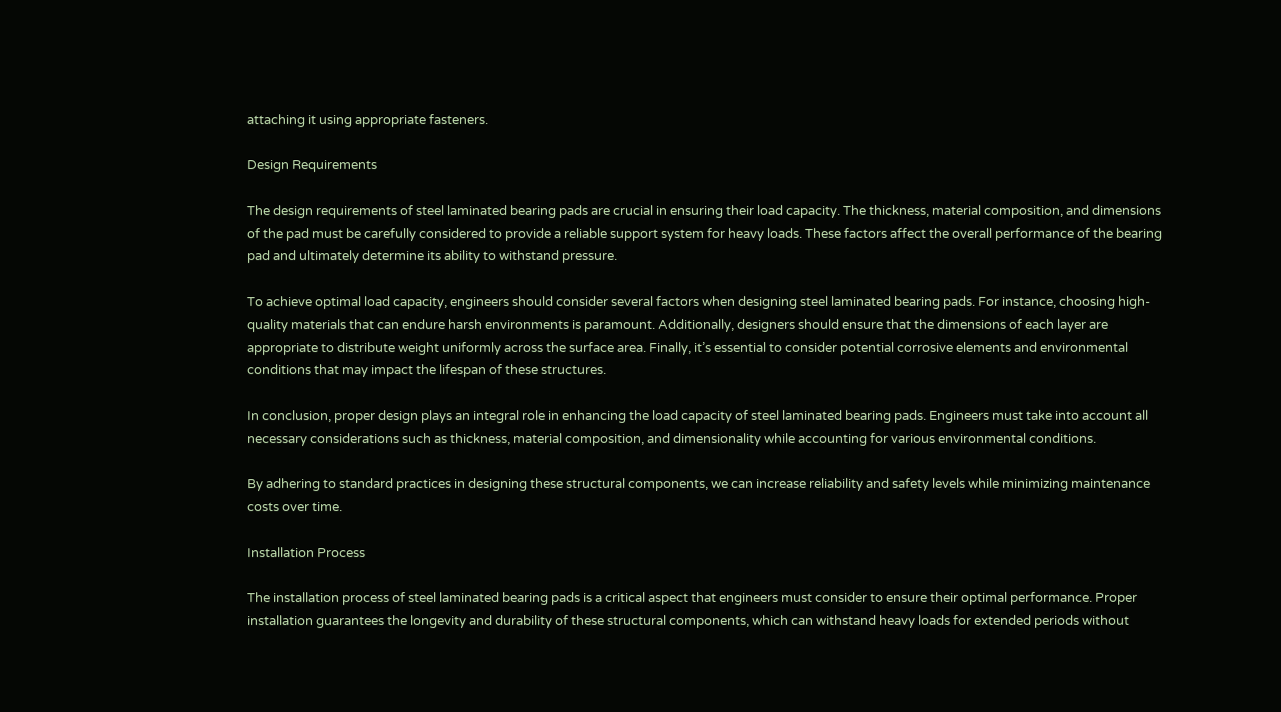attaching it using appropriate fasteners.

Design Requirements

The design requirements of steel laminated bearing pads are crucial in ensuring their load capacity. The thickness, material composition, and dimensions of the pad must be carefully considered to provide a reliable support system for heavy loads. These factors affect the overall performance of the bearing pad and ultimately determine its ability to withstand pressure.

To achieve optimal load capacity, engineers should consider several factors when designing steel laminated bearing pads. For instance, choosing high-quality materials that can endure harsh environments is paramount. Additionally, designers should ensure that the dimensions of each layer are appropriate to distribute weight uniformly across the surface area. Finally, it’s essential to consider potential corrosive elements and environmental conditions that may impact the lifespan of these structures.

In conclusion, proper design plays an integral role in enhancing the load capacity of steel laminated bearing pads. Engineers must take into account all necessary considerations such as thickness, material composition, and dimensionality while accounting for various environmental conditions.

By adhering to standard practices in designing these structural components, we can increase reliability and safety levels while minimizing maintenance costs over time.

Installation Process

The installation process of steel laminated bearing pads is a critical aspect that engineers must consider to ensure their optimal performance. Proper installation guarantees the longevity and durability of these structural components, which can withstand heavy loads for extended periods without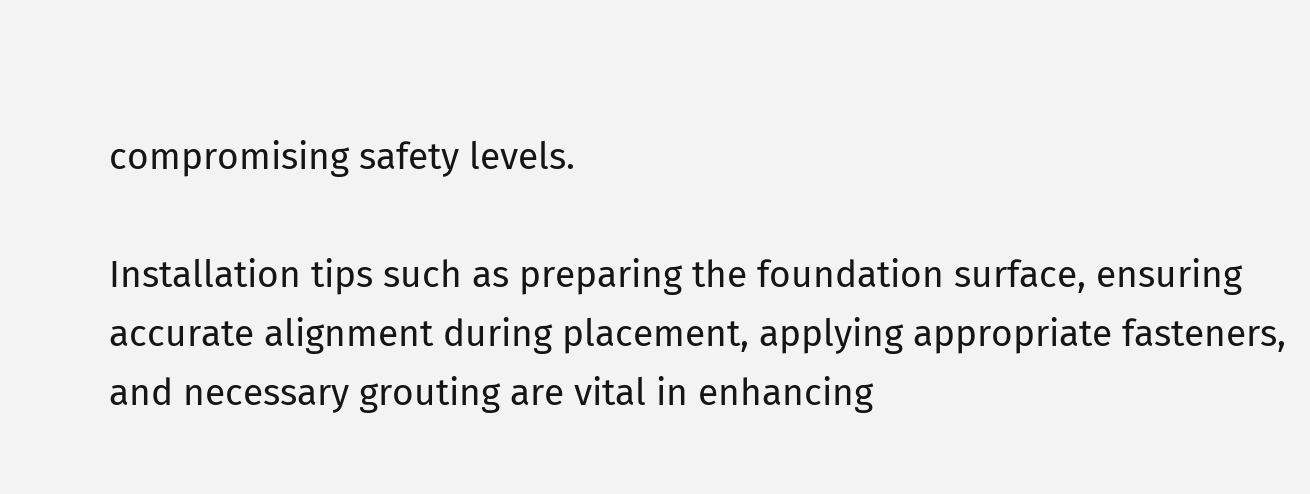compromising safety levels.

Installation tips such as preparing the foundation surface, ensuring accurate alignment during placement, applying appropriate fasteners, and necessary grouting are vital in enhancing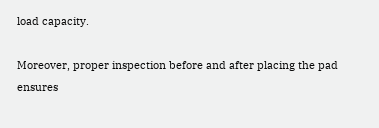load capacity.

Moreover, proper inspection before and after placing the pad ensures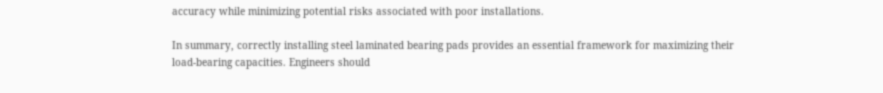accuracy while minimizing potential risks associated with poor installations.

In summary, correctly installing steel laminated bearing pads provides an essential framework for maximizing their load-bearing capacities. Engineers should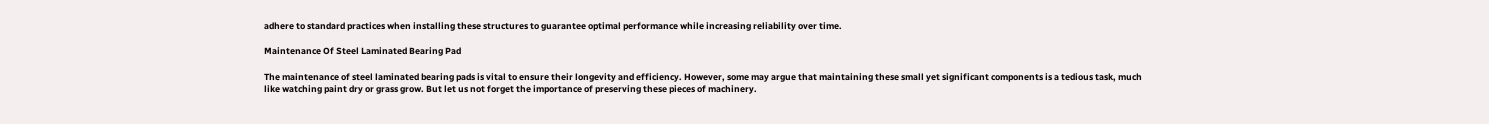adhere to standard practices when installing these structures to guarantee optimal performance while increasing reliability over time.

Maintenance Of Steel Laminated Bearing Pad

The maintenance of steel laminated bearing pads is vital to ensure their longevity and efficiency. However, some may argue that maintaining these small yet significant components is a tedious task, much like watching paint dry or grass grow. But let us not forget the importance of preserving these pieces of machinery.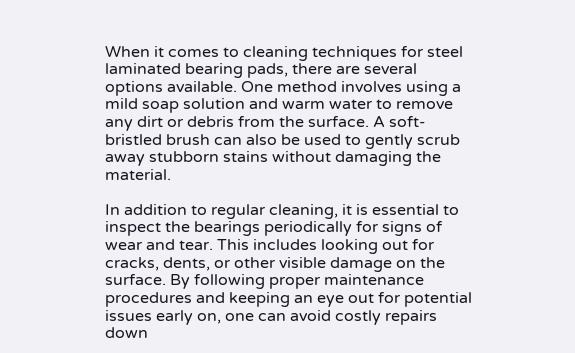When it comes to cleaning techniques for steel laminated bearing pads, there are several options available. One method involves using a mild soap solution and warm water to remove any dirt or debris from the surface. A soft-bristled brush can also be used to gently scrub away stubborn stains without damaging the material.

In addition to regular cleaning, it is essential to inspect the bearings periodically for signs of wear and tear. This includes looking out for cracks, dents, or other visible damage on the surface. By following proper maintenance procedures and keeping an eye out for potential issues early on, one can avoid costly repairs down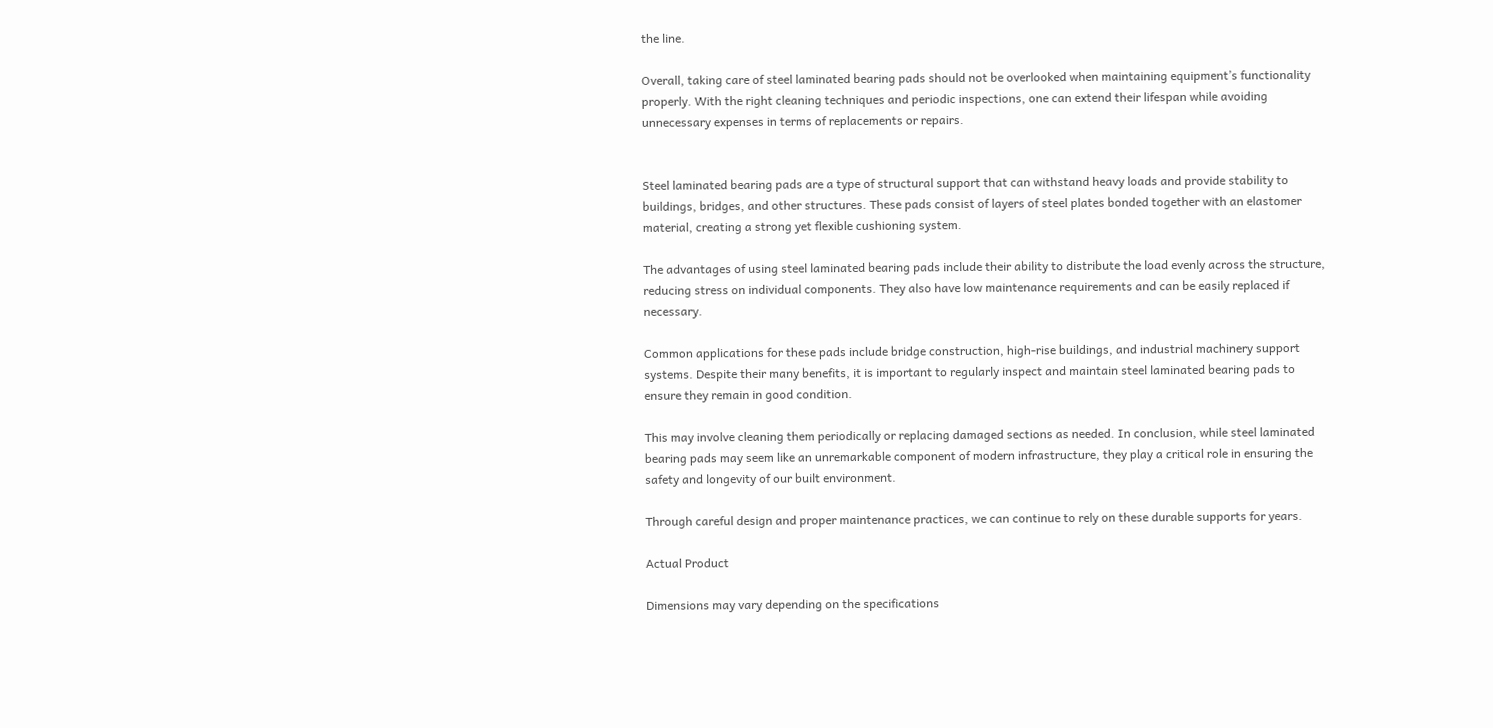the line.

Overall, taking care of steel laminated bearing pads should not be overlooked when maintaining equipment’s functionality properly. With the right cleaning techniques and periodic inspections, one can extend their lifespan while avoiding unnecessary expenses in terms of replacements or repairs.


Steel laminated bearing pads are a type of structural support that can withstand heavy loads and provide stability to buildings, bridges, and other structures. These pads consist of layers of steel plates bonded together with an elastomer material, creating a strong yet flexible cushioning system.

The advantages of using steel laminated bearing pads include their ability to distribute the load evenly across the structure, reducing stress on individual components. They also have low maintenance requirements and can be easily replaced if necessary.

Common applications for these pads include bridge construction, high-rise buildings, and industrial machinery support systems. Despite their many benefits, it is important to regularly inspect and maintain steel laminated bearing pads to ensure they remain in good condition.

This may involve cleaning them periodically or replacing damaged sections as needed. In conclusion, while steel laminated bearing pads may seem like an unremarkable component of modern infrastructure, they play a critical role in ensuring the safety and longevity of our built environment.

Through careful design and proper maintenance practices, we can continue to rely on these durable supports for years.

Actual Product

Dimensions may vary depending on the specifications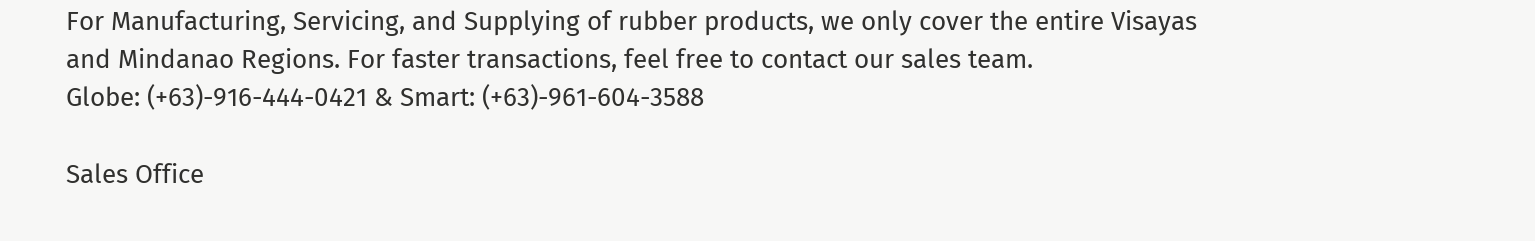For Manufacturing, Servicing, and Supplying of rubber products, we only cover the entire Visayas and Mindanao Regions. For faster transactions, feel free to contact our sales team.
Globe: (+63)-916-444-0421 & Smart: (+63)-961-604-3588

Sales Office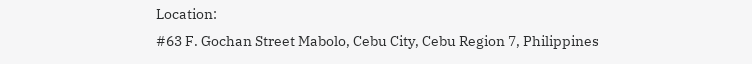Location:
#63 F. Gochan Street Mabolo, Cebu City, Cebu Region 7, Philippines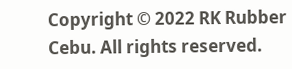Copyright © 2022 RK Rubber Cebu. All rights reserved.